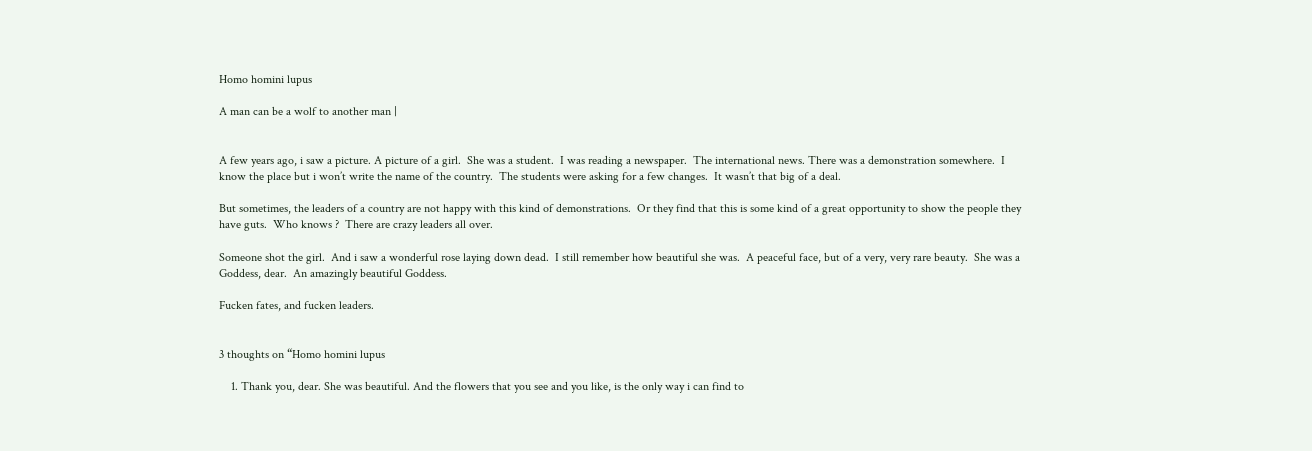Homo homini lupus

A man can be a wolf to another man |


A few years ago, i saw a picture. A picture of a girl.  She was a student.  I was reading a newspaper.  The international news. There was a demonstration somewhere.  I know the place but i won’t write the name of the country.  The students were asking for a few changes.  It wasn’t that big of a deal.

But sometimes, the leaders of a country are not happy with this kind of demonstrations.  Or they find that this is some kind of a great opportunity to show the people they have guts.  Who knows ?  There are crazy leaders all over.

Someone shot the girl.  And i saw a wonderful rose laying down dead.  I still remember how beautiful she was.  A peaceful face, but of a very, very rare beauty.  She was a Goddess, dear.  An amazingly beautiful Goddess.

Fucken fates, and fucken leaders.


3 thoughts on “Homo homini lupus

    1. Thank you, dear. She was beautiful. And the flowers that you see and you like, is the only way i can find to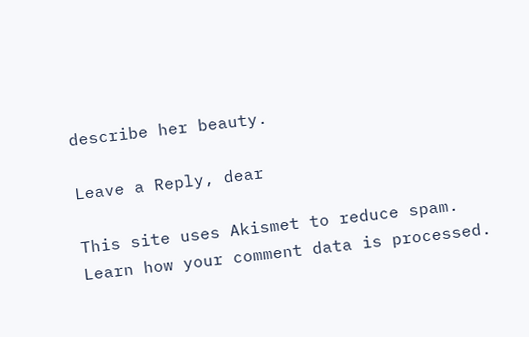describe her beauty.

Leave a Reply, dear

This site uses Akismet to reduce spam. Learn how your comment data is processed.